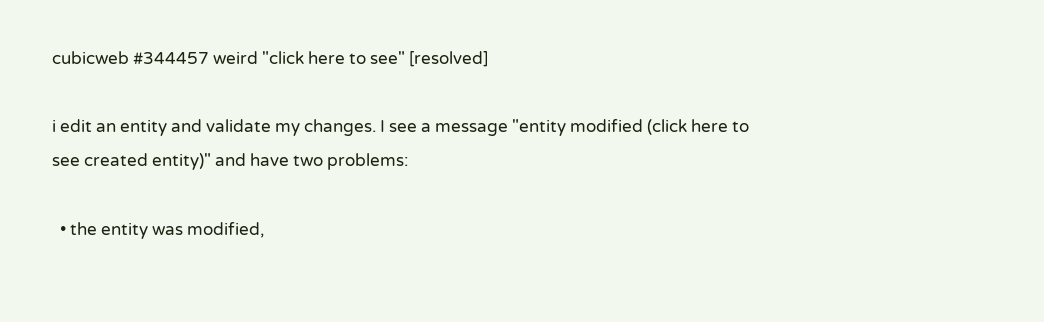cubicweb #344457 weird "click here to see" [resolved]

i edit an entity and validate my changes. I see a message "entity modified (click here to see created entity)" and have two problems:

  • the entity was modified,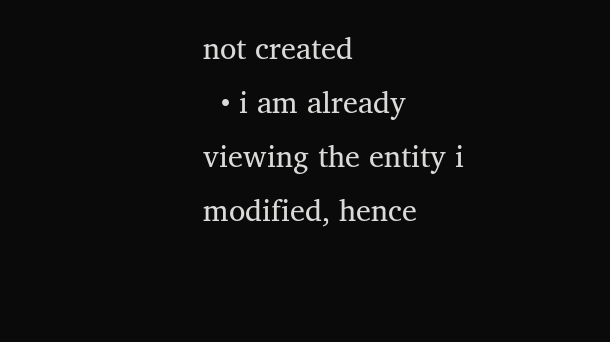not created
  • i am already viewing the entity i modified, hence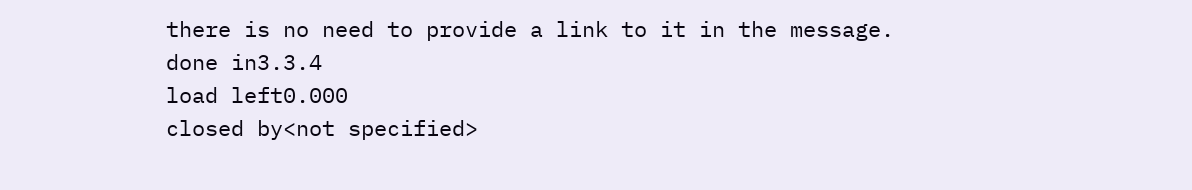there is no need to provide a link to it in the message.
done in3.3.4
load left0.000
closed by<not specified>